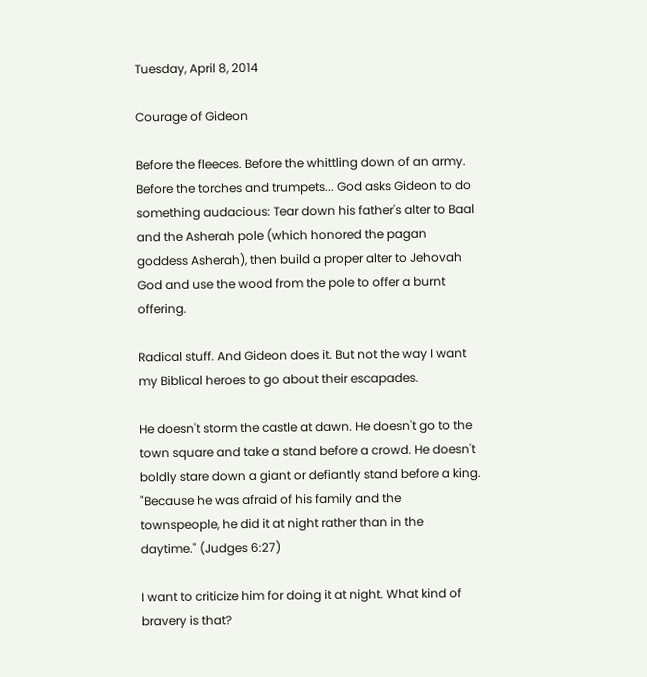Tuesday, April 8, 2014

Courage of Gideon

Before the fleeces. Before the whittling down of an army. Before the torches and trumpets... God asks Gideon to do something audacious: Tear down his father's alter to Baal and the Asherah pole (which honored the pagan goddess Asherah), then build a proper alter to Jehovah God and use the wood from the pole to offer a burnt offering.

Radical stuff. And Gideon does it. But not the way I want my Biblical heroes to go about their escapades.

He doesn't storm the castle at dawn. He doesn't go to the town square and take a stand before a crowd. He doesn't boldly stare down a giant or defiantly stand before a king. "Because he was afraid of his family and the townspeople, he did it at night rather than in the daytime." (Judges 6:27)

I want to criticize him for doing it at night. What kind of bravery is that?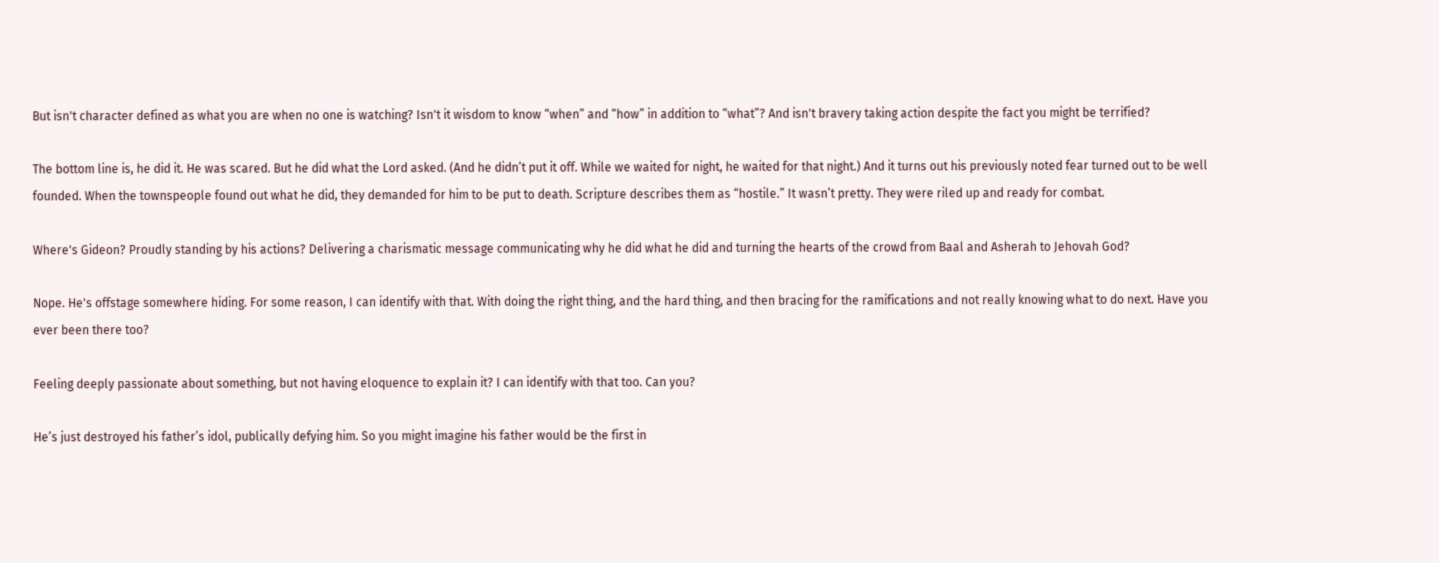But isn't character defined as what you are when no one is watching? Isn't it wisdom to know “when” and “how” in addition to “what”? And isn't bravery taking action despite the fact you might be terrified?

The bottom line is, he did it. He was scared. But he did what the Lord asked. (And he didn’t put it off. While we waited for night, he waited for that night.) And it turns out his previously noted fear turned out to be well founded. When the townspeople found out what he did, they demanded for him to be put to death. Scripture describes them as “hostile.” It wasn’t pretty. They were riled up and ready for combat.

Where's Gideon? Proudly standing by his actions? Delivering a charismatic message communicating why he did what he did and turning the hearts of the crowd from Baal and Asherah to Jehovah God?

Nope. He's offstage somewhere hiding. For some reason, I can identify with that. With doing the right thing, and the hard thing, and then bracing for the ramifications and not really knowing what to do next. Have you ever been there too?

Feeling deeply passionate about something, but not having eloquence to explain it? I can identify with that too. Can you?

He’s just destroyed his father’s idol, publically defying him. So you might imagine his father would be the first in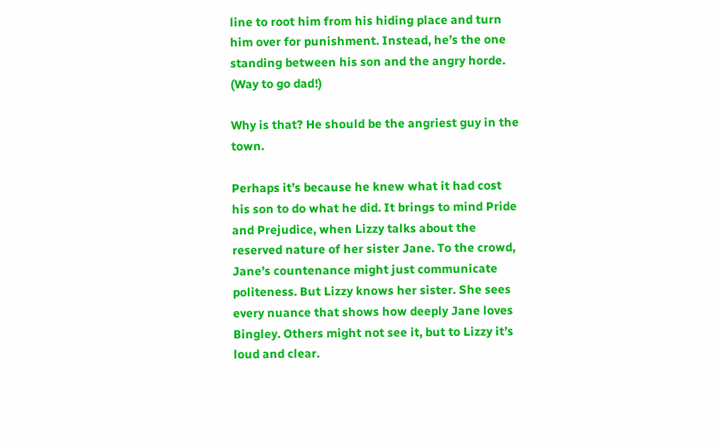line to root him from his hiding place and turn him over for punishment. Instead, he’s the one standing between his son and the angry horde. (Way to go dad!)

Why is that? He should be the angriest guy in the town.

Perhaps it’s because he knew what it had cost his son to do what he did. It brings to mind Pride and Prejudice, when Lizzy talks about the reserved nature of her sister Jane. To the crowd, Jane’s countenance might just communicate politeness. But Lizzy knows her sister. She sees every nuance that shows how deeply Jane loves Bingley. Others might not see it, but to Lizzy it’s loud and clear.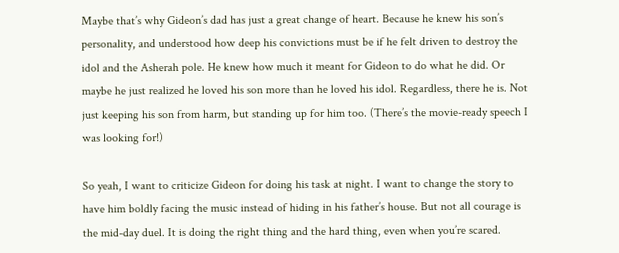Maybe that’s why Gideon’s dad has just a great change of heart. Because he knew his son’s personality, and understood how deep his convictions must be if he felt driven to destroy the idol and the Asherah pole. He knew how much it meant for Gideon to do what he did. Or maybe he just realized he loved his son more than he loved his idol. Regardless, there he is. Not just keeping his son from harm, but standing up for him too. (There’s the movie-ready speech I was looking for!)

So yeah, I want to criticize Gideon for doing his task at night. I want to change the story to have him boldly facing the music instead of hiding in his father’s house. But not all courage is the mid-day duel. It is doing the right thing and the hard thing, even when you’re scared.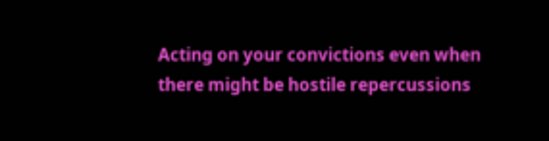Acting on your convictions even when there might be hostile repercussions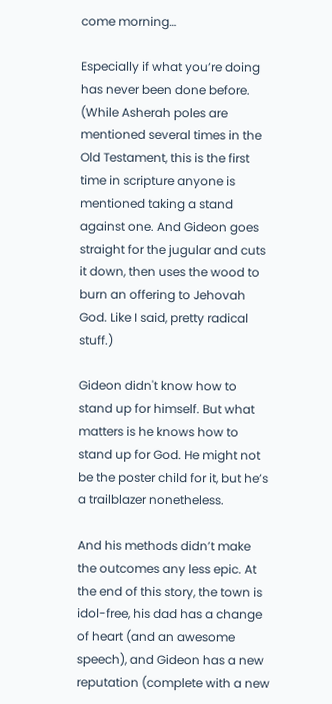come morning…

Especially if what you’re doing has never been done before. (While Asherah poles are mentioned several times in the Old Testament, this is the first time in scripture anyone is mentioned taking a stand against one. And Gideon goes straight for the jugular and cuts it down, then uses the wood to burn an offering to Jehovah God. Like I said, pretty radical stuff.)

Gideon didn't know how to stand up for himself. But what matters is he knows how to stand up for God. He might not be the poster child for it, but he’s a trailblazer nonetheless.

And his methods didn’t make the outcomes any less epic. At the end of this story, the town is idol-free, his dad has a change of heart (and an awesome speech), and Gideon has a new reputation (complete with a new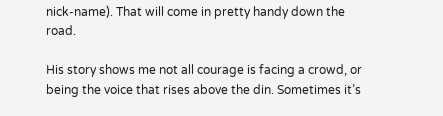nick-name). That will come in pretty handy down the road.

His story shows me not all courage is facing a crowd, or being the voice that rises above the din. Sometimes it’s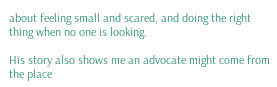about feeling small and scared, and doing the right thing when no one is looking.

His story also shows me an advocate might come from the place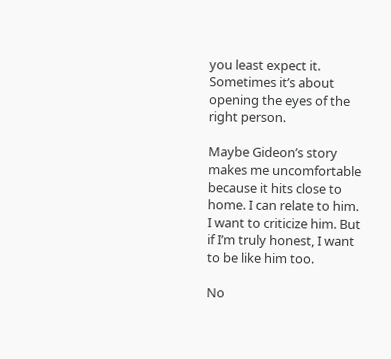you least expect it. Sometimes it’s about opening the eyes of the right person.

Maybe Gideon’s story makes me uncomfortable because it hits close to home. I can relate to him. I want to criticize him. But if I’m truly honest, I want to be like him too.

No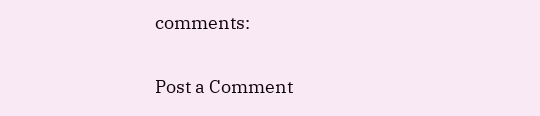comments:

Post a Comment